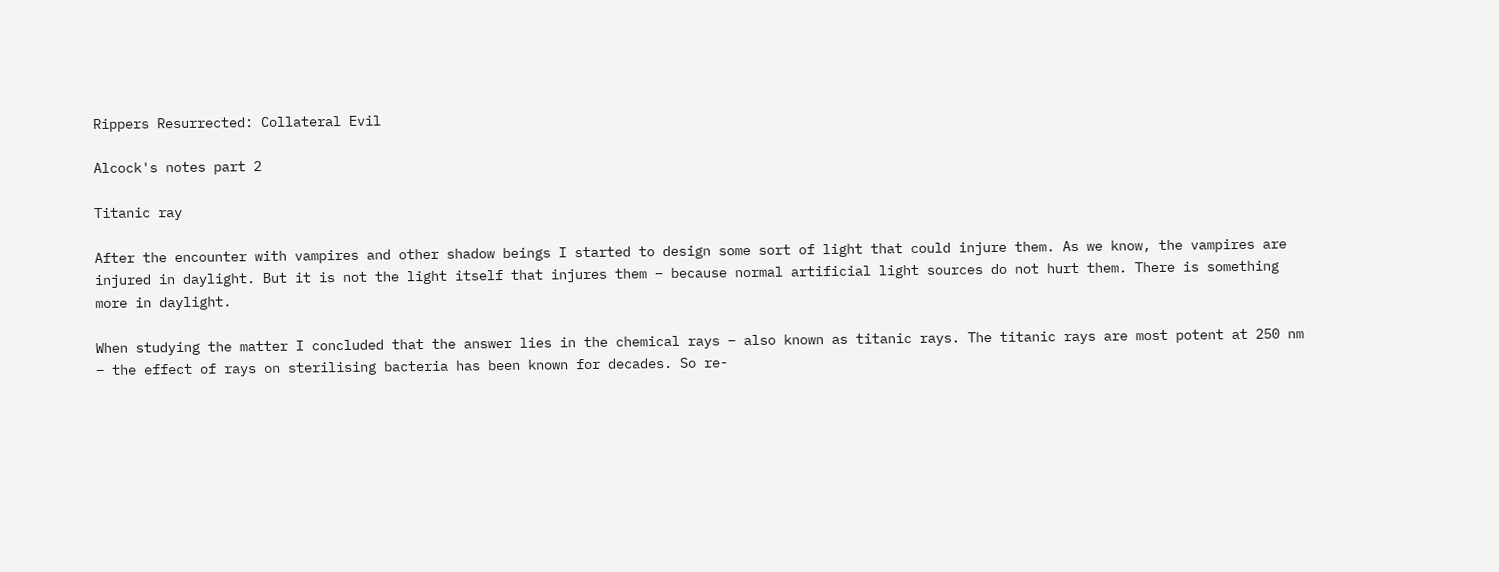Rippers Resurrected: Collateral Evil

Alcock's notes part 2

Titanic ray

After the encounter with vampires and other shadow beings I started to design some sort of light that could injure them. As we know, the vampires are injured in daylight. But it is not the light itself that injures them – because normal artificial light sources do not hurt them. There is something more in daylight.

When studying the matter I concluded that the answer lies in the chemical rays – also known as titanic rays. The titanic rays are most potent at 250 nm – the effect of rays on sterilising bacteria has been known for decades. So re-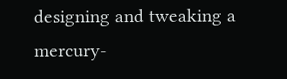designing and tweaking a mercury-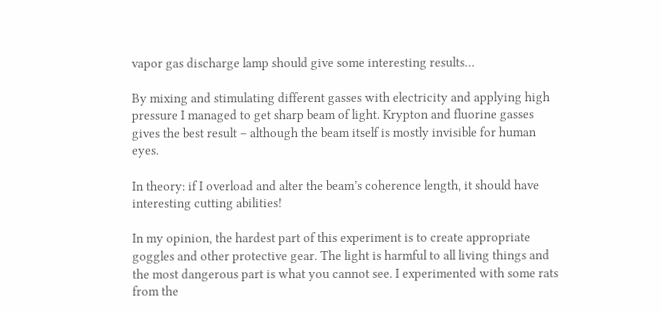vapor gas discharge lamp should give some interesting results…

By mixing and stimulating different gasses with electricity and applying high pressure I managed to get sharp beam of light. Krypton and fluorine gasses gives the best result – although the beam itself is mostly invisible for human eyes.

In theory: if I overload and alter the beam’s coherence length, it should have interesting cutting abilities!

In my opinion, the hardest part of this experiment is to create appropriate goggles and other protective gear. The light is harmful to all living things and the most dangerous part is what you cannot see. I experimented with some rats from the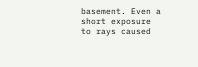basement. Even a short exposure to rays caused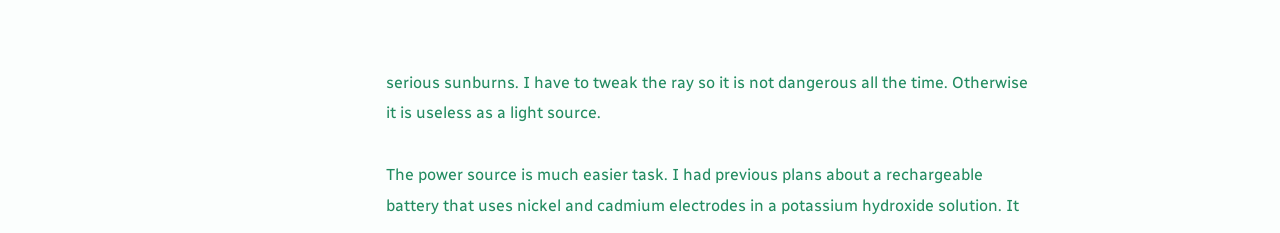serious sunburns. I have to tweak the ray so it is not dangerous all the time. Otherwise it is useless as a light source.

The power source is much easier task. I had previous plans about a rechargeable battery that uses nickel and cadmium electrodes in a potassium hydroxide solution. It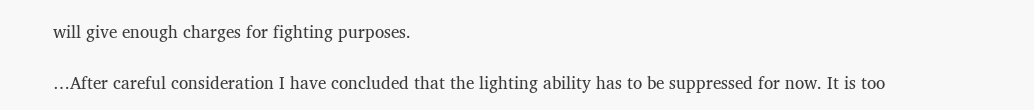will give enough charges for fighting purposes.

…After careful consideration I have concluded that the lighting ability has to be suppressed for now. It is too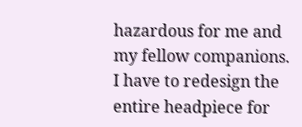hazardous for me and my fellow companions. I have to redesign the entire headpiece for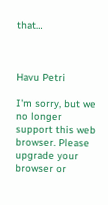that…



Havu Petri

I'm sorry, but we no longer support this web browser. Please upgrade your browser or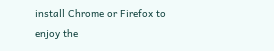install Chrome or Firefox to enjoy the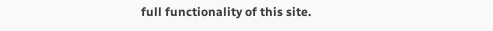full functionality of this site.